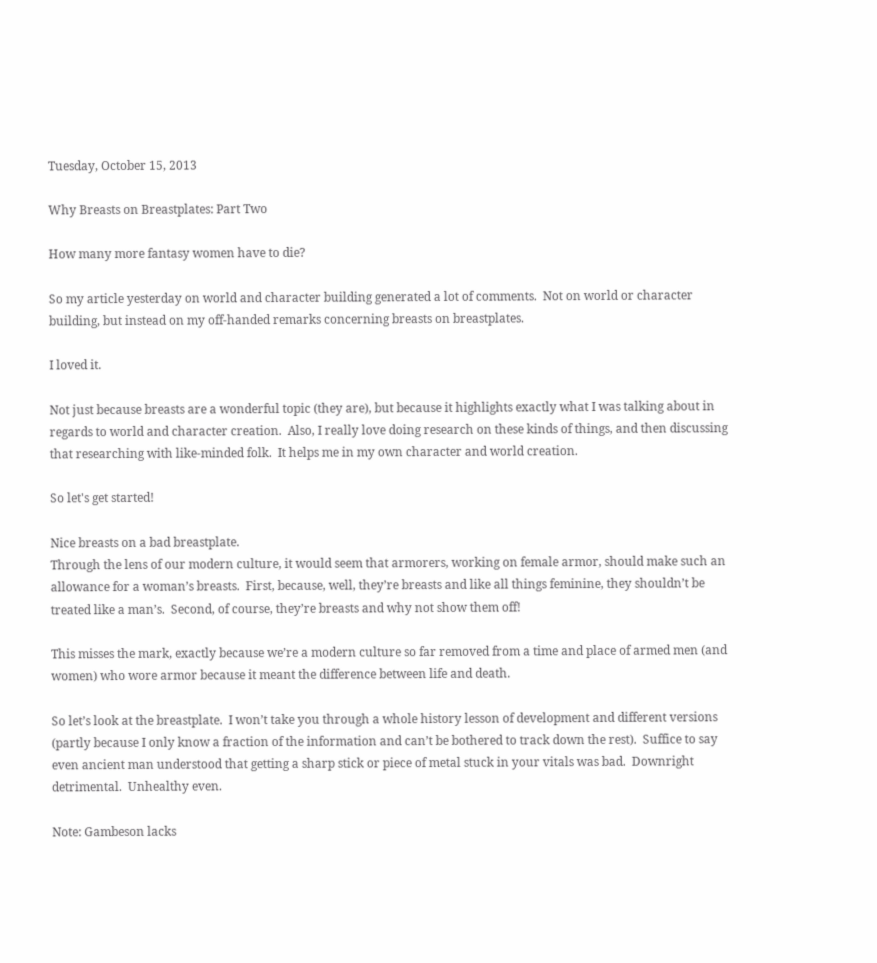Tuesday, October 15, 2013

Why Breasts on Breastplates: Part Two

How many more fantasy women have to die?

So my article yesterday on world and character building generated a lot of comments.  Not on world or character building, but instead on my off-handed remarks concerning breasts on breastplates.

I loved it.

Not just because breasts are a wonderful topic (they are), but because it highlights exactly what I was talking about in regards to world and character creation.  Also, I really love doing research on these kinds of things, and then discussing that researching with like-minded folk.  It helps me in my own character and world creation.

So let's get started!

Nice breasts on a bad breastplate.
Through the lens of our modern culture, it would seem that armorers, working on female armor, should make such an allowance for a woman’s breasts.  First, because, well, they’re breasts and like all things feminine, they shouldn’t be treated like a man’s.  Second, of course, they’re breasts and why not show them off!

This misses the mark, exactly because we’re a modern culture so far removed from a time and place of armed men (and women) who wore armor because it meant the difference between life and death.

So let’s look at the breastplate.  I won’t take you through a whole history lesson of development and different versions (partly because I only know a fraction of the information and can’t be bothered to track down the rest).  Suffice to say even ancient man understood that getting a sharp stick or piece of metal stuck in your vitals was bad.  Downright detrimental.  Unhealthy even.

Note: Gambeson lacks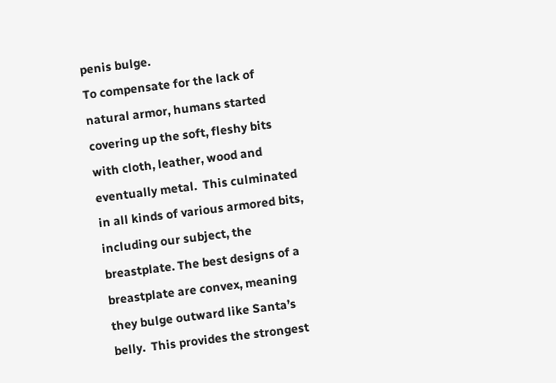penis bulge.
To compensate for the lack of natural armor, humans started covering up the soft, fleshy bits with cloth, leather, wood and eventually metal.  This culminated in all kinds of various armored bits, including our subject, the breastplate. The best designs of a breastplate are convex, meaning they bulge outward like Santa’s belly.  This provides the strongest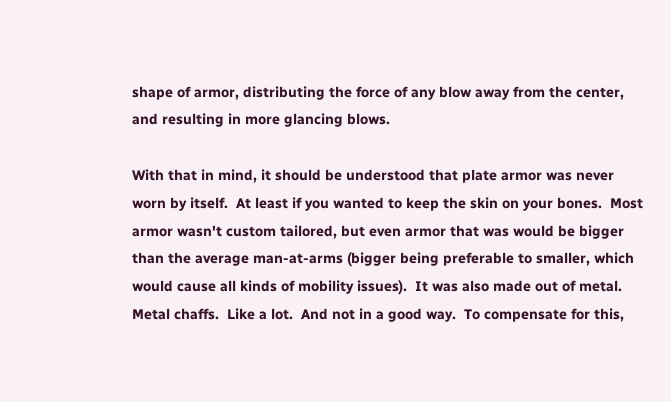shape of armor, distributing the force of any blow away from the center, and resulting in more glancing blows.

With that in mind, it should be understood that plate armor was never worn by itself.  At least if you wanted to keep the skin on your bones.  Most armor wasn't custom tailored, but even armor that was would be bigger than the average man-at-arms (bigger being preferable to smaller, which would cause all kinds of mobility issues).  It was also made out of metal.  Metal chaffs.  Like a lot.  And not in a good way.  To compensate for this,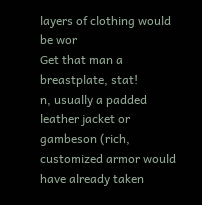layers of clothing would be wor
Get that man a breastplate, stat!
n, usually a padded leather jacket or gambeson (rich, customized armor would have already taken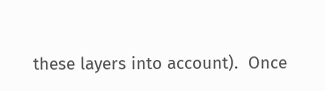these layers into account).  Once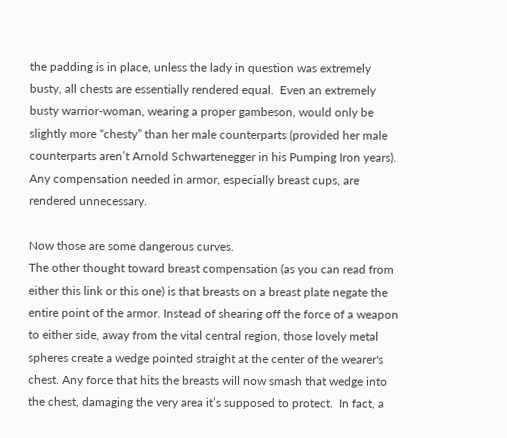the padding is in place, unless the lady in question was extremely busty, all chests are essentially rendered equal.  Even an extremely busty warrior-woman, wearing a proper gambeson, would only be slightly more “chesty” than her male counterparts (provided her male counterparts aren’t Arnold Schwartenegger in his Pumping Iron years).  Any compensation needed in armor, especially breast cups, are rendered unnecessary.

Now those are some dangerous curves.
The other thought toward breast compensation (as you can read from either this link or this one) is that breasts on a breast plate negate the entire point of the armor. Instead of shearing off the force of a weapon to either side, away from the vital central region, those lovely metal spheres create a wedge pointed straight at the center of the wearer's chest. Any force that hits the breasts will now smash that wedge into the chest, damaging the very area it’s supposed to protect.  In fact, a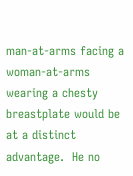man-at-arms facing a woman-at-arms wearing a chesty breastplate would be at a distinct advantage.  He no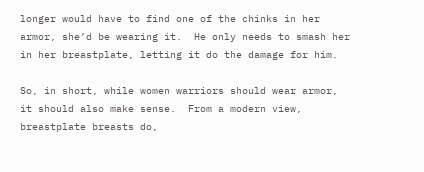longer would have to find one of the chinks in her armor, she’d be wearing it.  He only needs to smash her in her breastplate, letting it do the damage for him.

So, in short, while women warriors should wear armor, it should also make sense.  From a modern view, breastplate breasts do,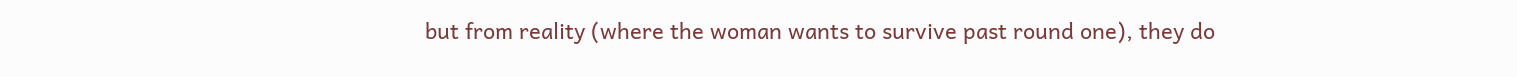but from reality (where the woman wants to survive past round one), they do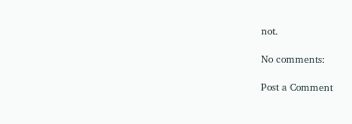not.

No comments:

Post a Comment